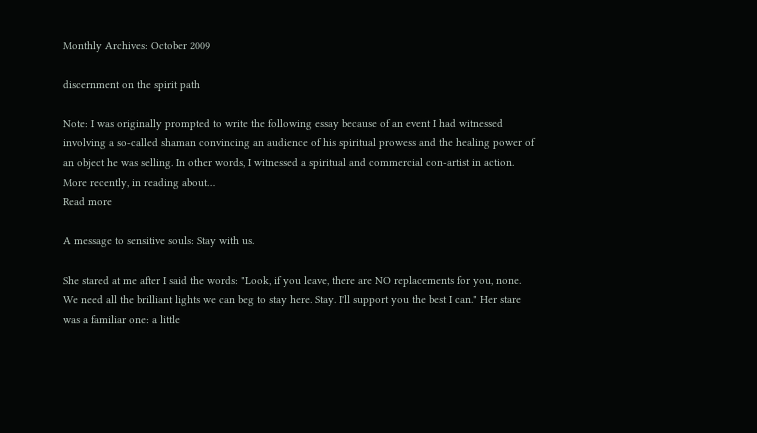Monthly Archives: October 2009

discernment on the spirit path

Note: I was originally prompted to write the following essay because of an event I had witnessed involving a so-called shaman convincing an audience of his spiritual prowess and the healing power of an object he was selling. In other words, I witnessed a spiritual and commercial con-artist in action. More recently, in reading about…
Read more

A message to sensitive souls: Stay with us.

She stared at me after I said the words: "Look, if you leave, there are NO replacements for you, none. We need all the brilliant lights we can beg to stay here. Stay. I'll support you the best I can." Her stare was a familiar one: a little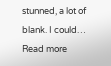stunned, a lot of blank. I could…
Read more